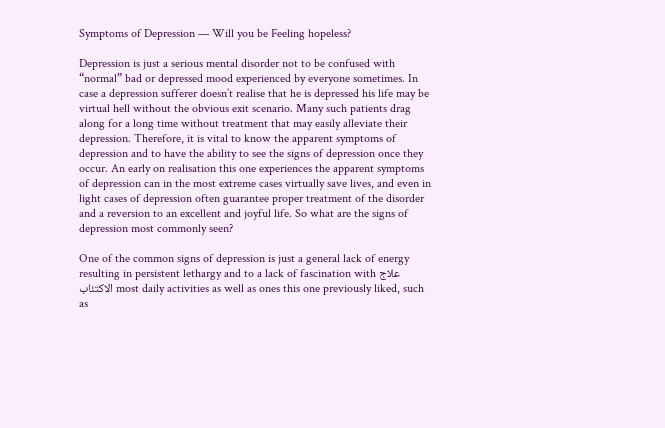Symptoms of Depression — Will you be Feeling hopeless?

Depression is just a serious mental disorder not to be confused with “normal” bad or depressed mood experienced by everyone sometimes. In case a depression sufferer doesn’t realise that he is depressed his life may be virtual hell without the obvious exit scenario. Many such patients drag along for a long time without treatment that may easily alleviate their depression. Therefore, it is vital to know the apparent symptoms of depression and to have the ability to see the signs of depression once they occur. An early on realisation this one experiences the apparent symptoms of depression can in the most extreme cases virtually save lives, and even in light cases of depression often guarantee proper treatment of the disorder and a reversion to an excellent and joyful life. So what are the signs of depression most commonly seen?

One of the common signs of depression is just a general lack of energy resulting in persistent lethargy and to a lack of fascination with علاج الاكتئاب most daily activities as well as ones this one previously liked, such as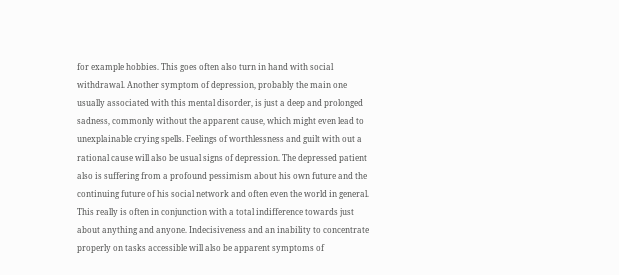for example hobbies. This goes often also turn in hand with social withdrawal. Another symptom of depression, probably the main one usually associated with this mental disorder, is just a deep and prolonged sadness, commonly without the apparent cause, which might even lead to unexplainable crying spells. Feelings of worthlessness and guilt with out a rational cause will also be usual signs of depression. The depressed patient also is suffering from a profound pessimism about his own future and the continuing future of his social network and often even the world in general. This really is often in conjunction with a total indifference towards just about anything and anyone. Indecisiveness and an inability to concentrate properly on tasks accessible will also be apparent symptoms of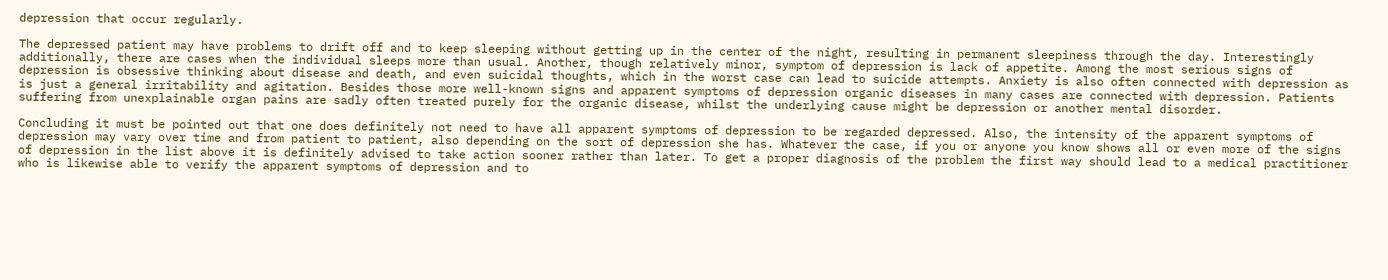depression that occur regularly.

The depressed patient may have problems to drift off and to keep sleeping without getting up in the center of the night, resulting in permanent sleepiness through the day. Interestingly additionally, there are cases when the individual sleeps more than usual. Another, though relatively minor, symptom of depression is lack of appetite. Among the most serious signs of depression is obsessive thinking about disease and death, and even suicidal thoughts, which in the worst case can lead to suicide attempts. Anxiety is also often connected with depression as is just a general irritability and agitation. Besides those more well-known signs and apparent symptoms of depression organic diseases in many cases are connected with depression. Patients suffering from unexplainable organ pains are sadly often treated purely for the organic disease, whilst the underlying cause might be depression or another mental disorder.

Concluding it must be pointed out that one does definitely not need to have all apparent symptoms of depression to be regarded depressed. Also, the intensity of the apparent symptoms of depression may vary over time and from patient to patient, also depending on the sort of depression she has. Whatever the case, if you or anyone you know shows all or even more of the signs of depression in the list above it is definitely advised to take action sooner rather than later. To get a proper diagnosis of the problem the first way should lead to a medical practitioner who is likewise able to verify the apparent symptoms of depression and to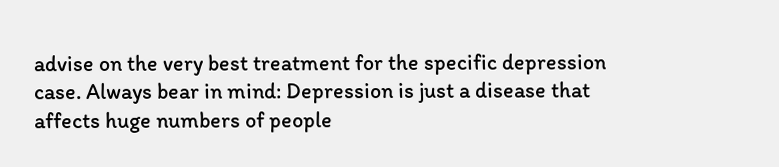advise on the very best treatment for the specific depression case. Always bear in mind: Depression is just a disease that affects huge numbers of people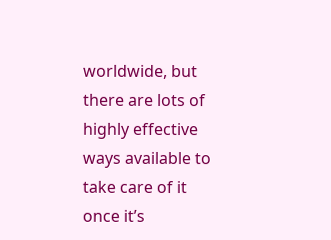worldwide, but there are lots of highly effective ways available to take care of it once it’s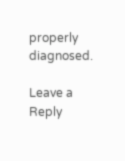properly diagnosed.

Leave a Reply